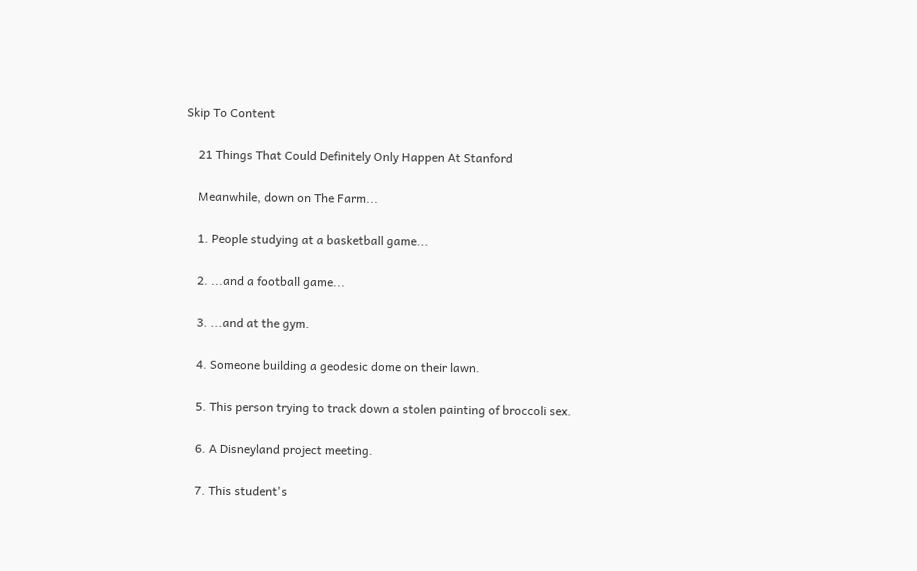Skip To Content

    21 Things That Could Definitely Only Happen At Stanford

    Meanwhile, down on The Farm...

    1. People studying at a basketball game...

    2. ...and a football game...

    3. ...and at the gym.

    4. Someone building a geodesic dome on their lawn.

    5. This person trying to track down a stolen painting of broccoli sex.

    6. A Disneyland project meeting.

    7. This student's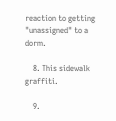reaction to getting "unassigned" to a dorm.

    8. This sidewalk graffiti.

    9.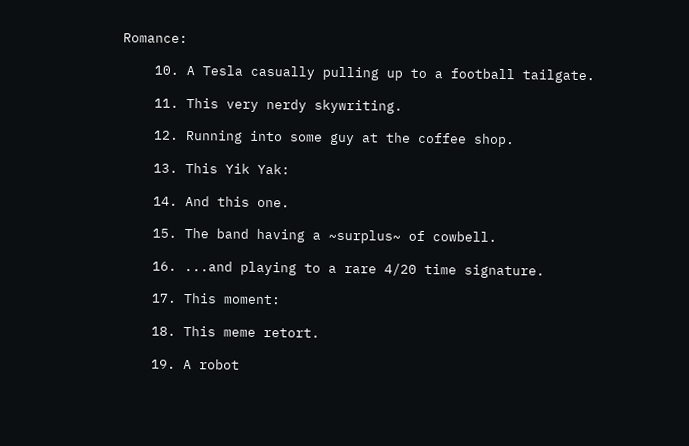Romance:

    10. A Tesla casually pulling up to a football tailgate.

    11. This very nerdy skywriting.

    12. Running into some guy at the coffee shop.

    13. This Yik Yak:

    14. And this one.

    15. The band having a ~surplus~ of cowbell.

    16. ...and playing to a rare 4/20 time signature.

    17. This moment:

    18. This meme retort.

    19. A robot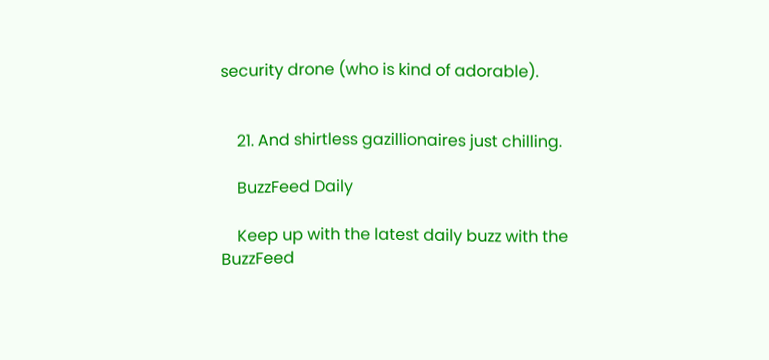security drone (who is kind of adorable).


    21. And shirtless gazillionaires just chilling.

    BuzzFeed Daily

    Keep up with the latest daily buzz with the BuzzFeed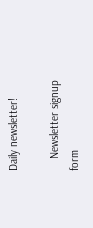Daily newsletter!

    Newsletter signup form